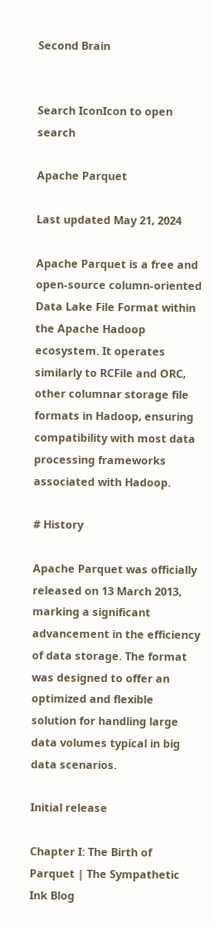Second Brain


Search IconIcon to open search

Apache Parquet

Last updated May 21, 2024

Apache Parquet is a free and open-source column-oriented Data Lake File Format within the Apache Hadoop ecosystem. It operates similarly to RCFile and ORC, other columnar storage file formats in Hadoop, ensuring compatibility with most data processing frameworks associated with Hadoop.

# History

Apache Parquet was officially released on 13 March 2013, marking a significant advancement in the efficiency of data storage. The format was designed to offer an optimized and flexible solution for handling large data volumes typical in big data scenarios.

Initial release

Chapter I: The Birth of Parquet | The Sympathetic Ink Blog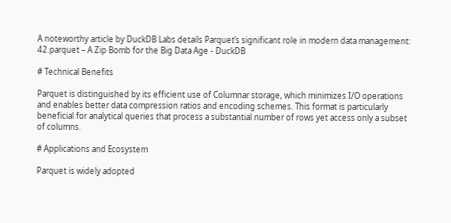A noteworthy article by DuckDB Labs details Parquet’s significant role in modern data management: 42.parquet – A Zip Bomb for the Big Data Age - DuckDB

# Technical Benefits

Parquet is distinguished by its efficient use of Columnar storage, which minimizes I/O operations and enables better data compression ratios and encoding schemes. This format is particularly beneficial for analytical queries that process a substantial number of rows yet access only a subset of columns.

# Applications and Ecosystem

Parquet is widely adopted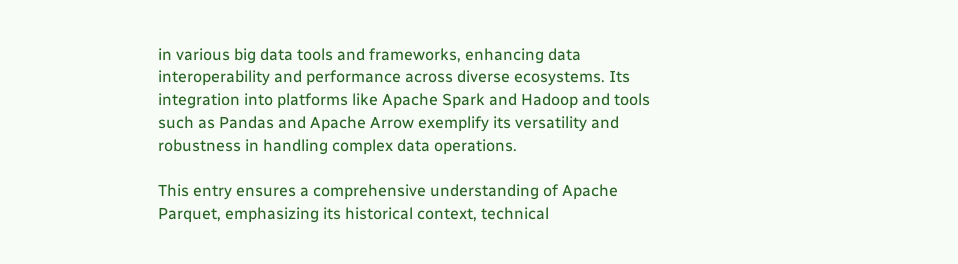in various big data tools and frameworks, enhancing data interoperability and performance across diverse ecosystems. Its integration into platforms like Apache Spark and Hadoop and tools such as Pandas and Apache Arrow exemplify its versatility and robustness in handling complex data operations.

This entry ensures a comprehensive understanding of Apache Parquet, emphasizing its historical context, technical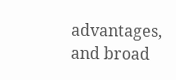advantages, and broad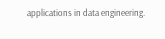applications in data engineering.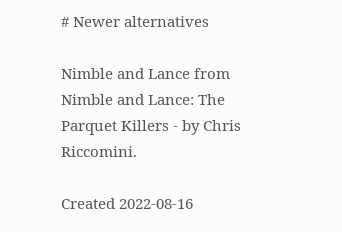# Newer alternatives

Nimble and Lance from Nimble and Lance: The Parquet Killers - by Chris Riccomini.

Created 2022-08-16